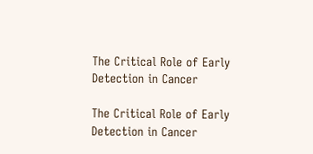The Critical Role of Early Detection in Cancer

The Critical Role of Early Detection in Cancer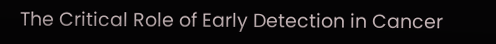The Critical Role of Early Detection in Cancer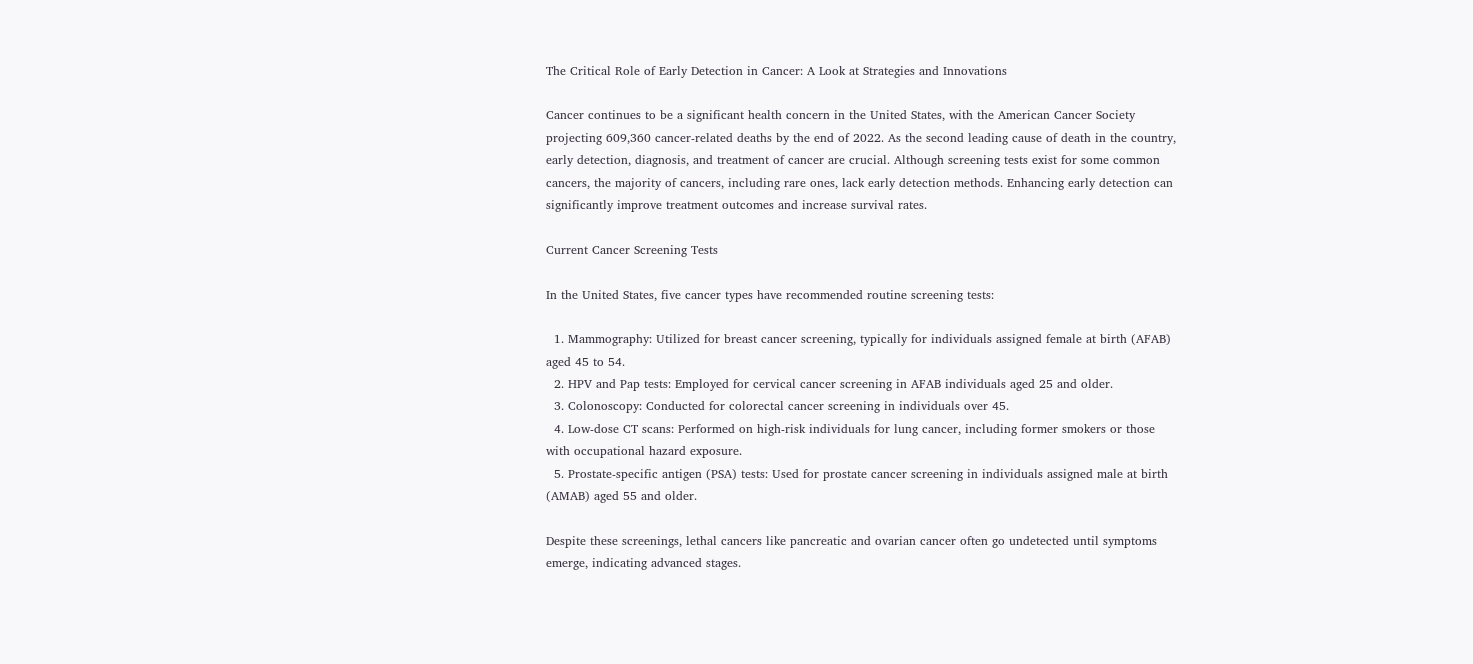The Critical Role of Early Detection in Cancer: A Look at Strategies and Innovations

Cancer continues to be a significant health concern in the United States, with the American Cancer Society projecting 609,360 cancer-related deaths by the end of 2022. As the second leading cause of death in the country, early detection, diagnosis, and treatment of cancer are crucial. Although screening tests exist for some common cancers, the majority of cancers, including rare ones, lack early detection methods. Enhancing early detection can significantly improve treatment outcomes and increase survival rates.

Current Cancer Screening Tests

In the United States, five cancer types have recommended routine screening tests:

  1. Mammography: Utilized for breast cancer screening, typically for individuals assigned female at birth (AFAB) aged 45 to 54.
  2. HPV and Pap tests: Employed for cervical cancer screening in AFAB individuals aged 25 and older.
  3. Colonoscopy: Conducted for colorectal cancer screening in individuals over 45.
  4. Low-dose CT scans: Performed on high-risk individuals for lung cancer, including former smokers or those with occupational hazard exposure.
  5. Prostate-specific antigen (PSA) tests: Used for prostate cancer screening in individuals assigned male at birth (AMAB) aged 55 and older.

Despite these screenings, lethal cancers like pancreatic and ovarian cancer often go undetected until symptoms emerge, indicating advanced stages.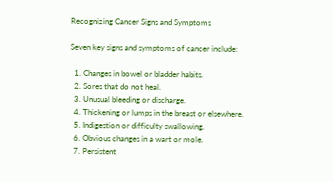Recognizing Cancer Signs and Symptoms

Seven key signs and symptoms of cancer include:

  1. Changes in bowel or bladder habits.
  2. Sores that do not heal.
  3. Unusual bleeding or discharge.
  4. Thickening or lumps in the breast or elsewhere.
  5. Indigestion or difficulty swallowing.
  6. Obvious changes in a wart or mole.
  7. Persistent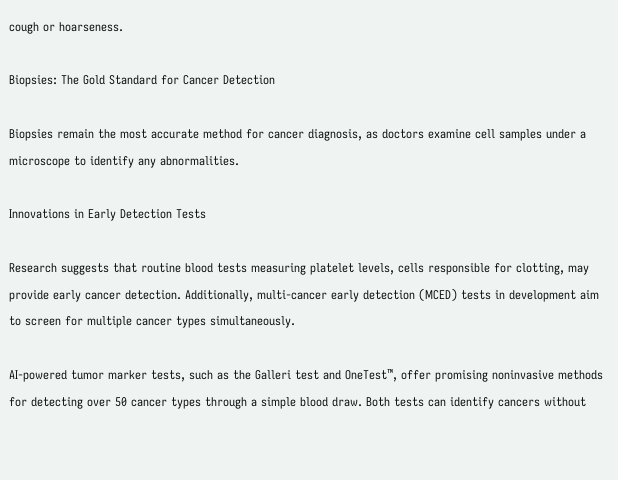cough or hoarseness.

Biopsies: The Gold Standard for Cancer Detection

Biopsies remain the most accurate method for cancer diagnosis, as doctors examine cell samples under a microscope to identify any abnormalities.

Innovations in Early Detection Tests

Research suggests that routine blood tests measuring platelet levels, cells responsible for clotting, may provide early cancer detection. Additionally, multi-cancer early detection (MCED) tests in development aim to screen for multiple cancer types simultaneously.

AI-powered tumor marker tests, such as the Galleri test and OneTest™, offer promising noninvasive methods for detecting over 50 cancer types through a simple blood draw. Both tests can identify cancers without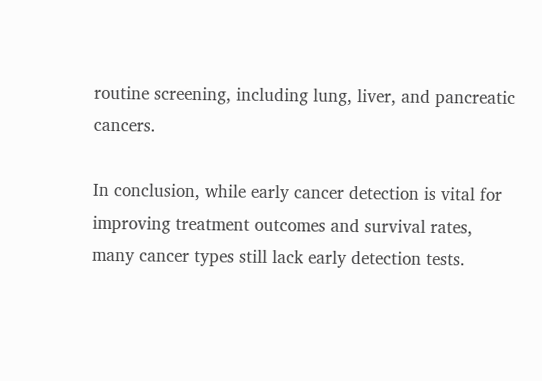routine screening, including lung, liver, and pancreatic cancers.

In conclusion, while early cancer detection is vital for improving treatment outcomes and survival rates, many cancer types still lack early detection tests.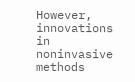However, innovations in noninvasive methods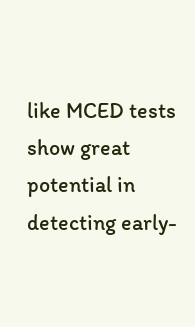like MCED tests show great potential in detecting early-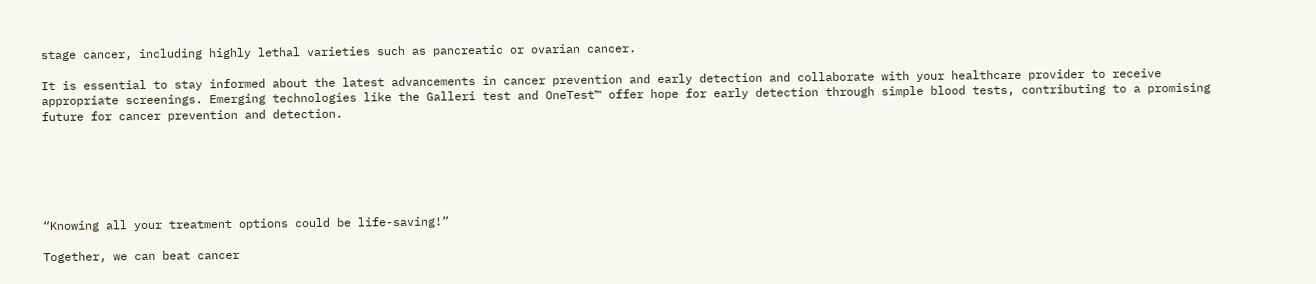stage cancer, including highly lethal varieties such as pancreatic or ovarian cancer.

It is essential to stay informed about the latest advancements in cancer prevention and early detection and collaborate with your healthcare provider to receive appropriate screenings. Emerging technologies like the Galleri test and OneTest™ offer hope for early detection through simple blood tests, contributing to a promising future for cancer prevention and detection.






“Knowing all your treatment options could be life-saving!”

Together, we can beat cancer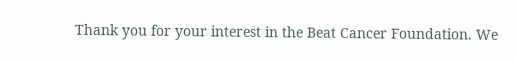Thank you for your interest in the Beat Cancer Foundation. We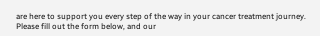are here to support you every step of the way in your cancer treatment journey. Please fill out the form below, and our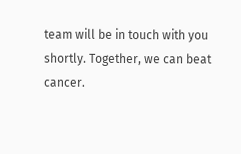team will be in touch with you shortly. Together, we can beat cancer.